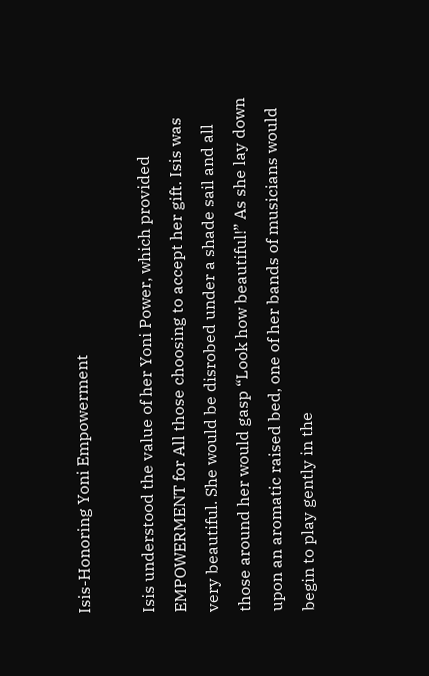Isis-Honoring Yoni Empowerment

Isis understood the value of her Yoni Power, which provided EMPOWERMENT for All those choosing to accept her gift. Isis was very beautiful. She would be disrobed under a shade sail and all those around her would gasp “Look how beautiful!” As she lay down upon an aromatic raised bed, one of her bands of musicians would begin to play gently in the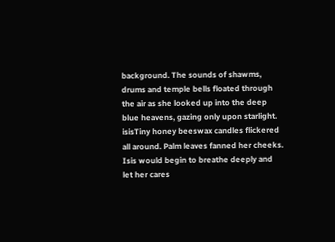background. The sounds of shawms, drums and temple bells floated through the air as she looked up into the deep blue heavens, gazing only upon starlight. isisTiny honey beeswax candles flickered all around. Palm leaves fanned her cheeks. Isis would begin to breathe deeply and let her cares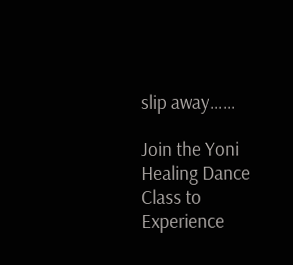slip away……

Join the Yoni Healing Dance Class to Experience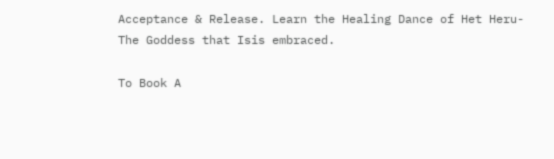Acceptance & Release. Learn the Healing Dance of Het Heru- The Goddess that Isis embraced.

To Book A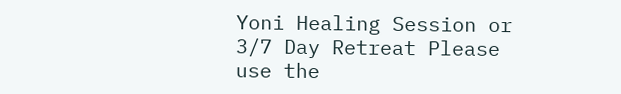Yoni Healing Session or 3/7 Day Retreat Please use the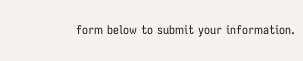form below to submit your information.